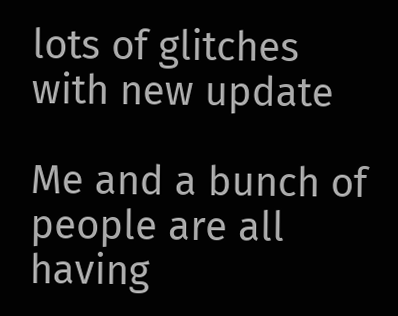lots of glitches with new update

Me and a bunch of people are all having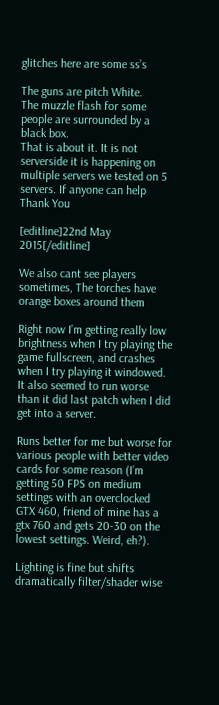glitches here are some ss’s

The guns are pitch White.
The muzzle flash for some people are surrounded by a black box.
That is about it. It is not serverside it is happening on multiple servers we tested on 5 servers. If anyone can help Thank You

[editline]22nd May 2015[/editline]

We also cant see players sometimes, The torches have orange boxes around them

Right now I’m getting really low brightness when I try playing the game fullscreen, and crashes when I try playing it windowed. It also seemed to run worse than it did last patch when I did get into a server.

Runs better for me but worse for various people with better video cards for some reason (I’m getting 50 FPS on medium settings with an overclocked GTX 460, friend of mine has a gtx 760 and gets 20-30 on the lowest settings. Weird, eh?).

Lighting is fine but shifts dramatically filter/shader wise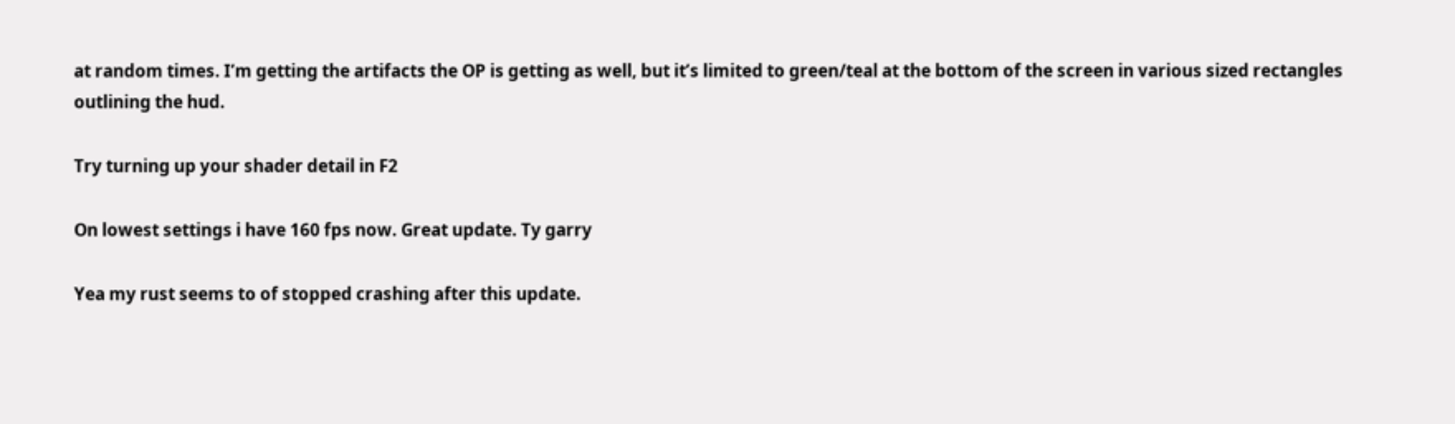at random times. I’m getting the artifacts the OP is getting as well, but it’s limited to green/teal at the bottom of the screen in various sized rectangles outlining the hud.

Try turning up your shader detail in F2

On lowest settings i have 160 fps now. Great update. Ty garry

Yea my rust seems to of stopped crashing after this update.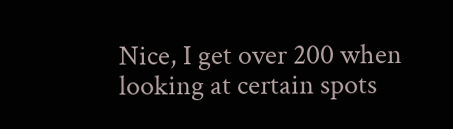Nice, I get over 200 when looking at certain spots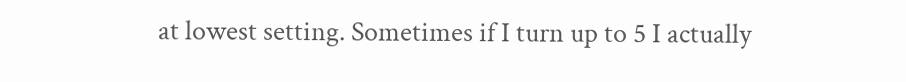at lowest setting. Sometimes if I turn up to 5 I actually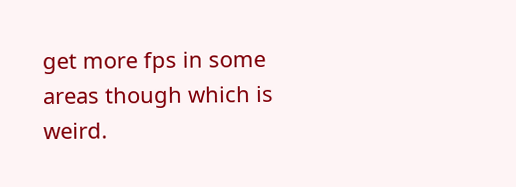get more fps in some areas though which is weird.